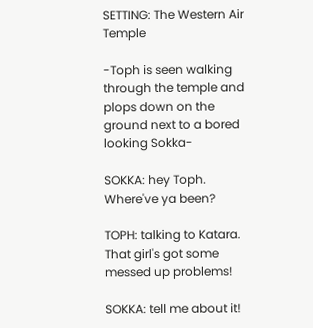SETTING: The Western Air Temple

-Toph is seen walking through the temple and plops down on the ground next to a bored looking Sokka-

SOKKA: hey Toph. Where've ya been?

TOPH: talking to Katara. That girl's got some messed up problems!

SOKKA: tell me about it!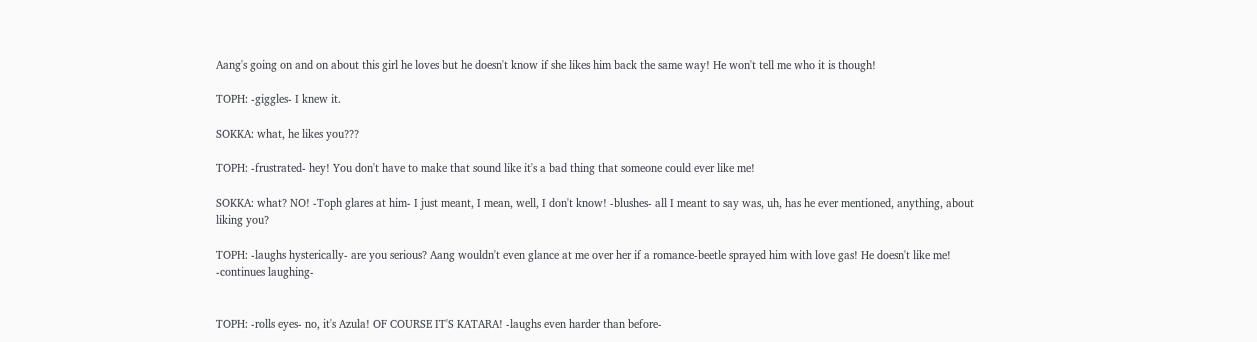Aang's going on and on about this girl he loves but he doesn't know if she likes him back the same way! He won't tell me who it is though!

TOPH: -giggles- I knew it.

SOKKA: what, he likes you???

TOPH: -frustrated- hey! You don't have to make that sound like it's a bad thing that someone could ever like me!

SOKKA: what? NO! -Toph glares at him- I just meant, I mean, well, I don't know! -blushes- all I meant to say was, uh, has he ever mentioned, anything, about liking you?

TOPH: -laughs hysterically- are you serious? Aang wouldn't even glance at me over her if a romance-beetle sprayed him with love gas! He doesn't like me! -continues laughing-


TOPH: -rolls eyes- no, it's Azula! OF COURSE IT'S KATARA! -laughs even harder than before-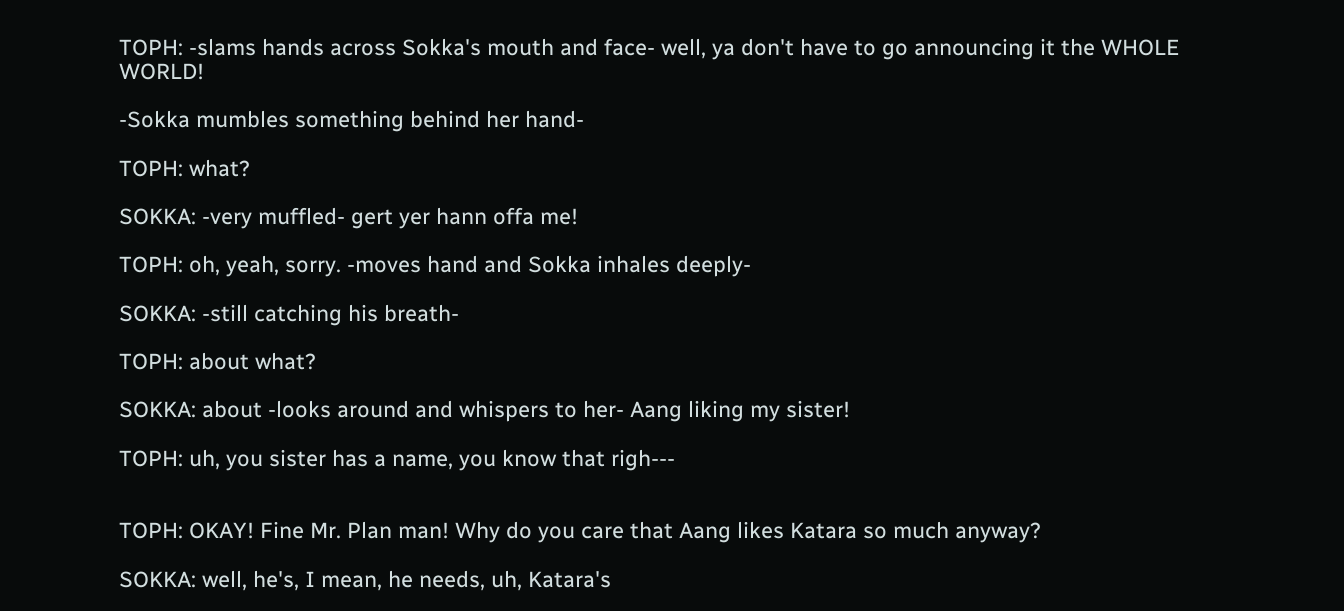TOPH: -slams hands across Sokka's mouth and face- well, ya don't have to go announcing it the WHOLE WORLD!

-Sokka mumbles something behind her hand-

TOPH: what?

SOKKA: -very muffled- gert yer hann offa me!

TOPH: oh, yeah, sorry. -moves hand and Sokka inhales deeply-

SOKKA: -still catching his breath-

TOPH: about what?

SOKKA: about -looks around and whispers to her- Aang liking my sister!

TOPH: uh, you sister has a name, you know that righ---


TOPH: OKAY! Fine Mr. Plan man! Why do you care that Aang likes Katara so much anyway?

SOKKA: well, he's, I mean, he needs, uh, Katara's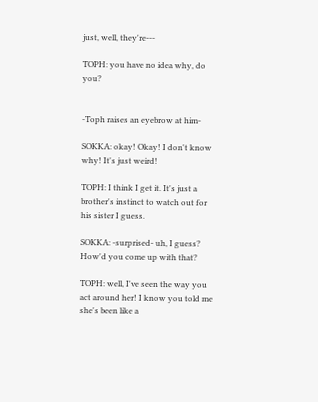just, well, they're---

TOPH: you have no idea why, do you?


-Toph raises an eyebrow at him-

SOKKA: okay! Okay! I don't know why! It's just weird!

TOPH: I think I get it. It's just a brother's instinct to watch out for his sister I guess.

SOKKA: -surprised- uh, I guess? How'd you come up with that?

TOPH: well, I've seen the way you act around her! I know you told me she's been like a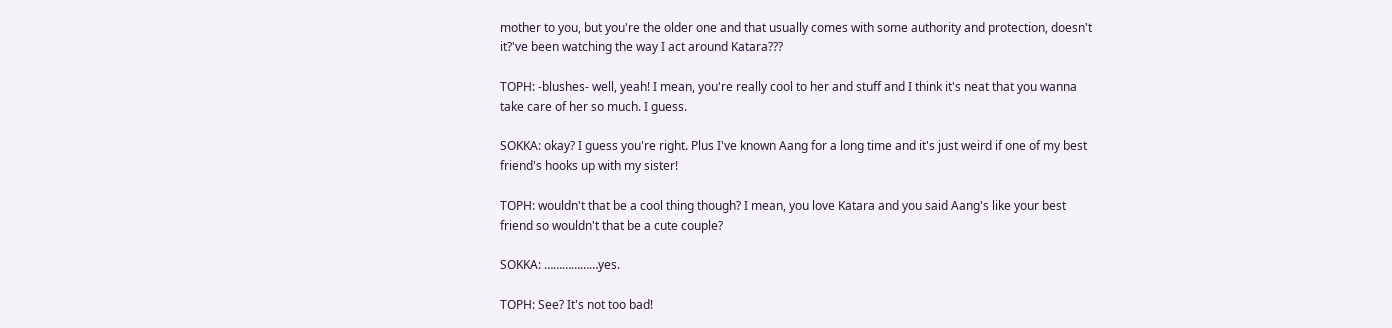mother to you, but you're the older one and that usually comes with some authority and protection, doesn't it?'ve been watching the way I act around Katara???

TOPH: -blushes- well, yeah! I mean, you're really cool to her and stuff and I think it's neat that you wanna take care of her so much. I guess.

SOKKA: okay? I guess you're right. Plus I've known Aang for a long time and it's just weird if one of my best friend's hooks up with my sister!

TOPH: wouldn't that be a cool thing though? I mean, you love Katara and you said Aang's like your best friend so wouldn't that be a cute couple?

SOKKA: ………………yes.

TOPH: See? It's not too bad!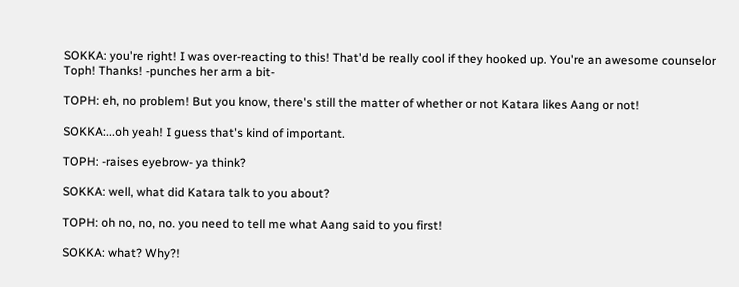SOKKA: you're right! I was over-reacting to this! That'd be really cool if they hooked up. You're an awesome counselor Toph! Thanks! -punches her arm a bit-

TOPH: eh, no problem! But you know, there's still the matter of whether or not Katara likes Aang or not!

SOKKA:...oh yeah! I guess that's kind of important.

TOPH: -raises eyebrow- ya think?

SOKKA: well, what did Katara talk to you about?

TOPH: oh no, no, no. you need to tell me what Aang said to you first!

SOKKA: what? Why?!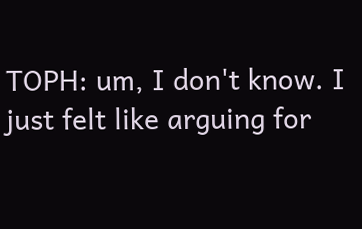TOPH: um, I don't know. I just felt like arguing for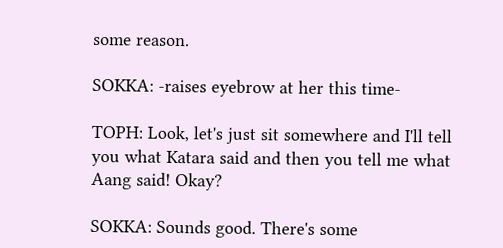some reason.

SOKKA: -raises eyebrow at her this time-

TOPH: Look, let's just sit somewhere and I'll tell you what Katara said and then you tell me what Aang said! Okay?

SOKKA: Sounds good. There's some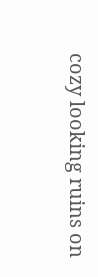cozy looking ruins on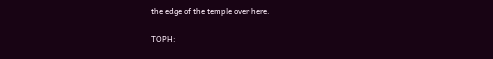the edge of the temple over here.

TOPH: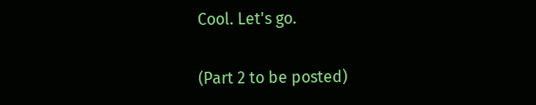Cool. Let's go.

(Part 2 to be posted)